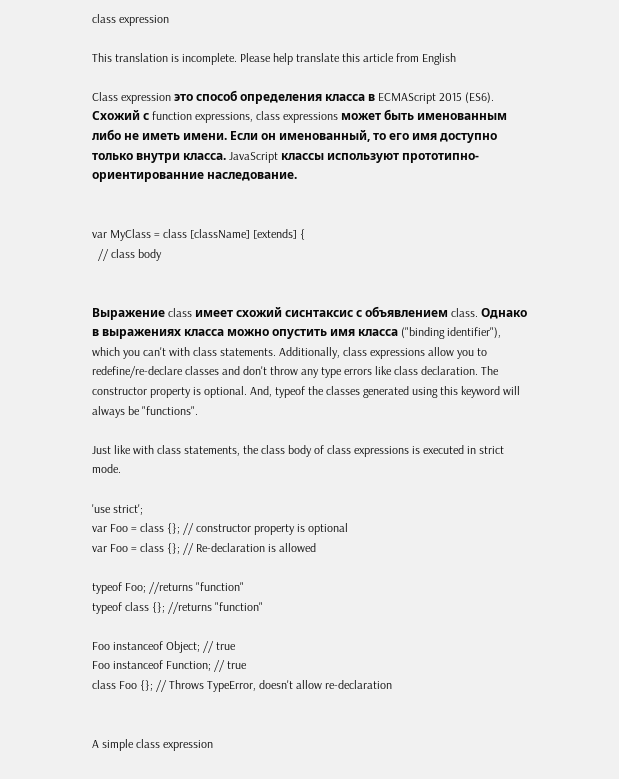class expression

This translation is incomplete. Please help translate this article from English

Class expression это способ определения класса в ECMAScript 2015 (ES6). Схожий с function expressions, class expressions может быть именованным либо не иметь имени. Если он именованный, то его имя доступно только внутри класса. JavaScript классы используют прототипно-ориентированние наследование.


var MyClass = class [className] [extends] {
  // class body


Выражение class имеет схожий сиснтаксис с объявлением class. Однако в выражениях класса можно опустить имя класса ("binding identifier"), which you can't with class statements. Additionally, class expressions allow you to redefine/re-declare classes and don't throw any type errors like class declaration. The constructor property is optional. And, typeof the classes generated using this keyword will always be "functions".

Just like with class statements, the class body of class expressions is executed in strict mode.

'use strict';
var Foo = class {}; // constructor property is optional
var Foo = class {}; // Re-declaration is allowed

typeof Foo; //returns "function"
typeof class {}; //returns "function"

Foo instanceof Object; // true
Foo instanceof Function; // true
class Foo {}; // Throws TypeError, doesn't allow re-declaration


A simple class expression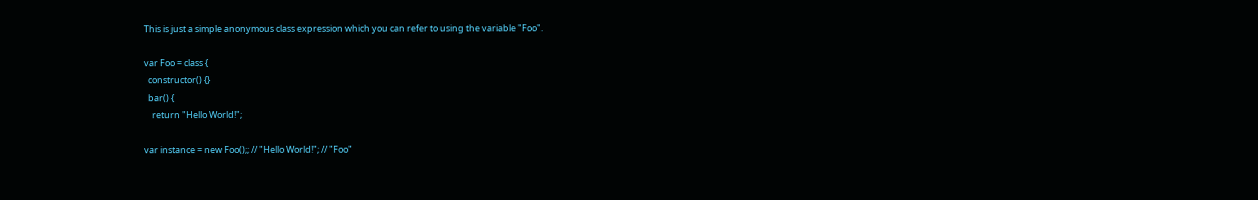This is just a simple anonymous class expression which you can refer to using the variable "Foo".

var Foo = class {
  constructor() {}
  bar() {
    return "Hello World!";

var instance = new Foo();; // "Hello World!"; // "Foo"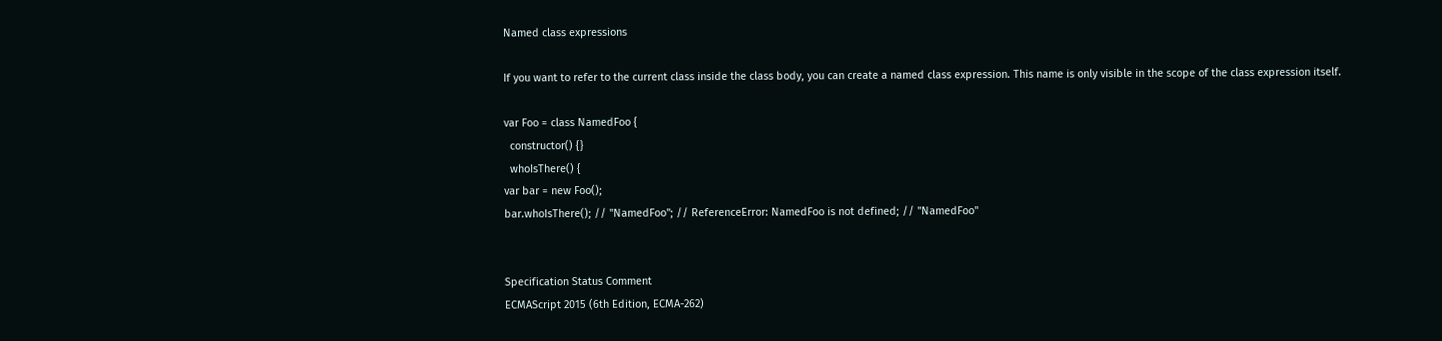Named class expressions

If you want to refer to the current class inside the class body, you can create a named class expression. This name is only visible in the scope of the class expression itself.

var Foo = class NamedFoo {
  constructor() {}
  whoIsThere() {
var bar = new Foo();
bar.whoIsThere(); // "NamedFoo"; // ReferenceError: NamedFoo is not defined; // "NamedFoo"


Specification Status Comment
ECMAScript 2015 (6th Edition, ECMA-262)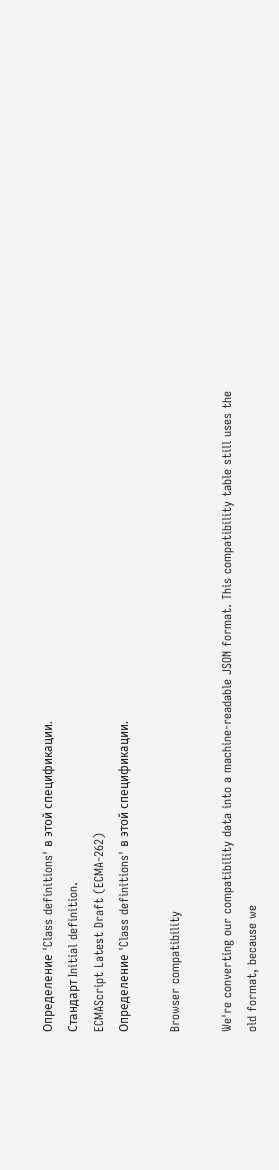Определение 'Class definitions' в этой спецификации.
Стандарт Initial definition.
ECMAScript Latest Draft (ECMA-262)
Определение 'Class definitions' в этой спецификации.

Browser compatibility

We're converting our compatibility data into a machine-readable JSON format. This compatibility table still uses the old format, because we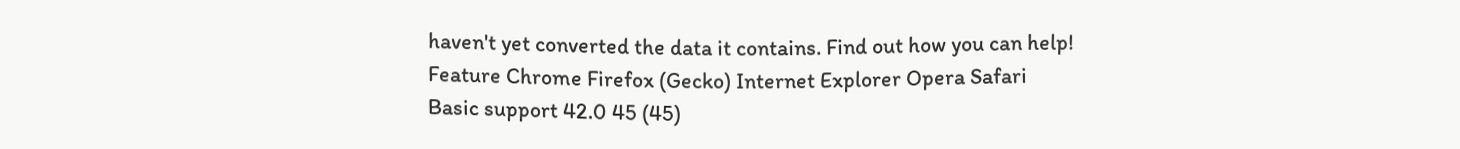haven't yet converted the data it contains. Find out how you can help!
Feature Chrome Firefox (Gecko) Internet Explorer Opera Safari
Basic support 42.0 45 (45)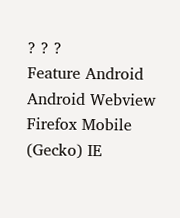? ? ?
Feature Android Android Webview Firefox Mobile (Gecko) IE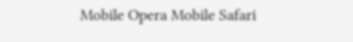Mobile Opera Mobile Safari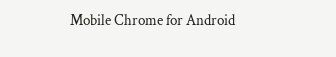Mobile Chrome for Android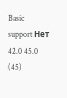Basic support Нет 42.0 45.0 (45)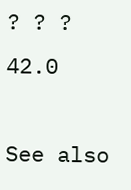? ? ? 42.0

See also